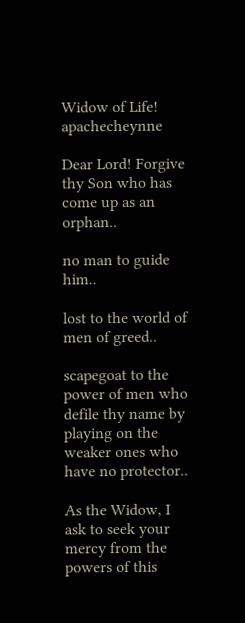Widow of Life! apachecheynne

Dear Lord! Forgive thy Son who has come up as an orphan..

no man to guide him..

lost to the world of men of greed..

scapegoat to the power of men who defile thy name by playing on the weaker ones who have no protector..

As the Widow, I ask to seek your mercy from the powers of this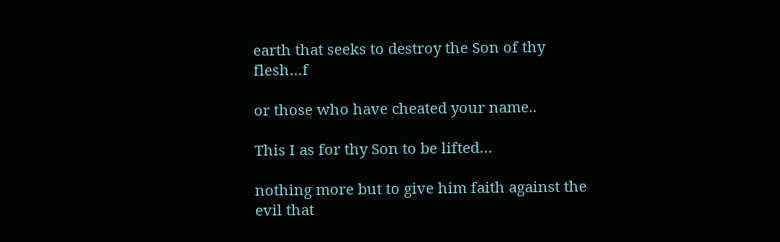earth that seeks to destroy the Son of thy flesh…f

or those who have cheated your name..

This I as for thy Son to be lifted…

nothing more but to give him faith against the evil that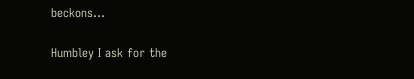beckons…

Humbley I ask for the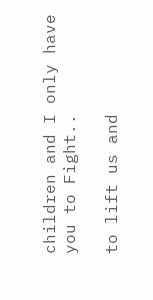children and I only have you to Fight..

to lift us and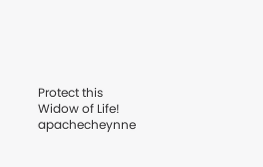Protect this Widow of Life! apachecheynne